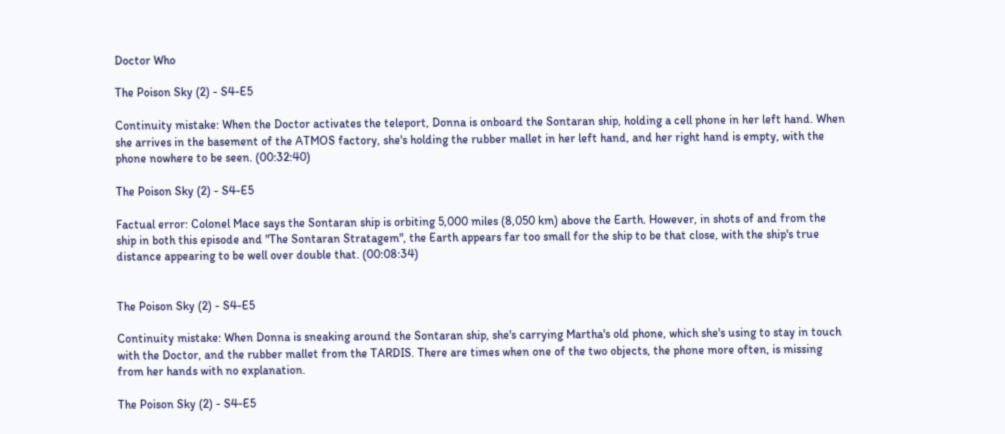Doctor Who

The Poison Sky (2) - S4-E5

Continuity mistake: When the Doctor activates the teleport, Donna is onboard the Sontaran ship, holding a cell phone in her left hand. When she arrives in the basement of the ATMOS factory, she's holding the rubber mallet in her left hand, and her right hand is empty, with the phone nowhere to be seen. (00:32:40)

The Poison Sky (2) - S4-E5

Factual error: Colonel Mace says the Sontaran ship is orbiting 5,000 miles (8,050 km) above the Earth. However, in shots of and from the ship in both this episode and "The Sontaran Stratagem", the Earth appears far too small for the ship to be that close, with the ship's true distance appearing to be well over double that. (00:08:34)


The Poison Sky (2) - S4-E5

Continuity mistake: When Donna is sneaking around the Sontaran ship, she's carrying Martha's old phone, which she's using to stay in touch with the Doctor, and the rubber mallet from the TARDIS. There are times when one of the two objects, the phone more often, is missing from her hands with no explanation.

The Poison Sky (2) - S4-E5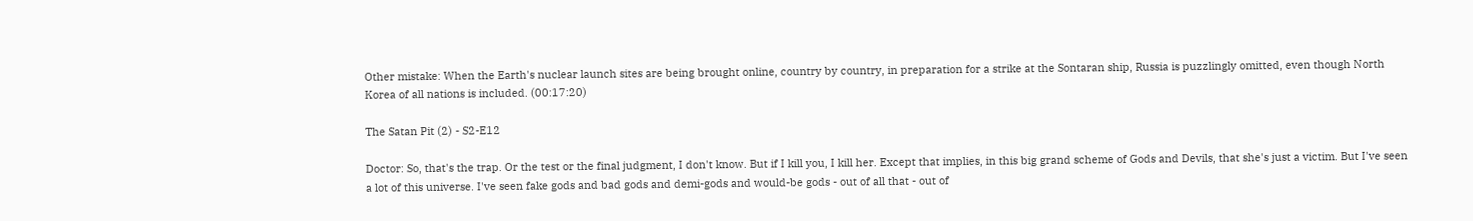Other mistake: When the Earth's nuclear launch sites are being brought online, country by country, in preparation for a strike at the Sontaran ship, Russia is puzzlingly omitted, even though North Korea of all nations is included. (00:17:20)

The Satan Pit (2) - S2-E12

Doctor: So, that's the trap. Or the test or the final judgment, I don't know. But if I kill you, I kill her. Except that implies, in this big grand scheme of Gods and Devils, that she's just a victim. But I've seen a lot of this universe. I've seen fake gods and bad gods and demi-gods and would-be gods - out of all that - out of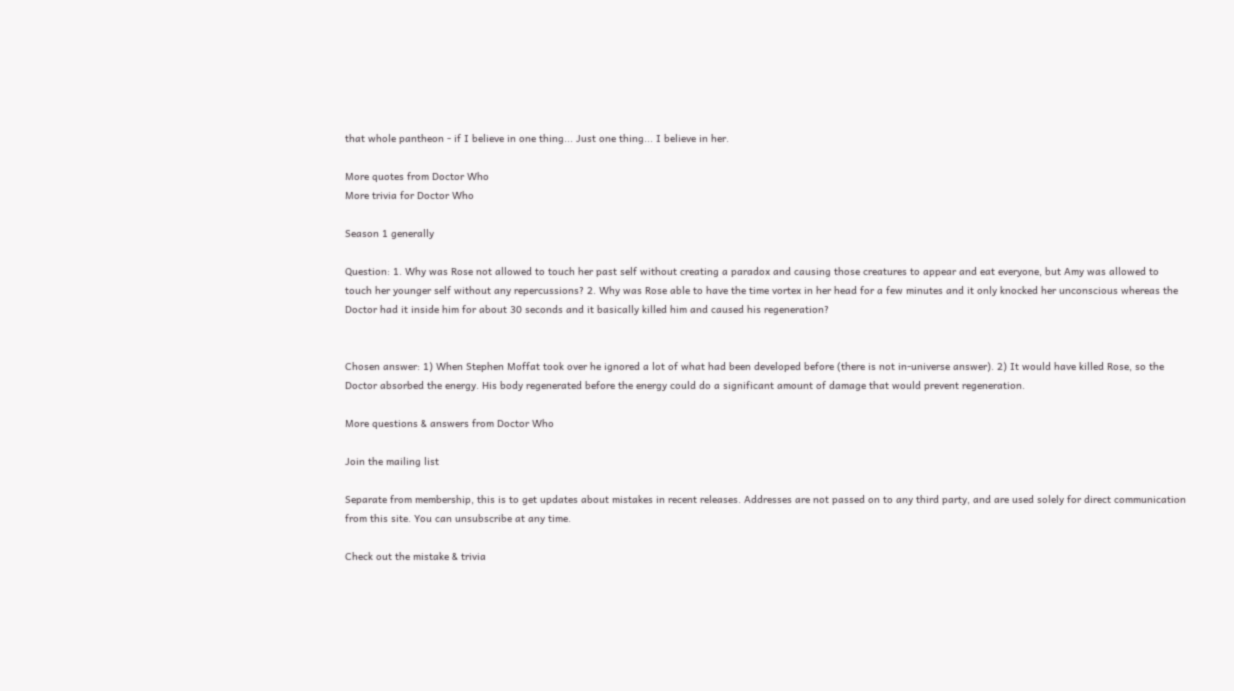that whole pantheon - if I believe in one thing... Just one thing... I believe in her.

More quotes from Doctor Who
More trivia for Doctor Who

Season 1 generally

Question: 1. Why was Rose not allowed to touch her past self without creating a paradox and causing those creatures to appear and eat everyone, but Amy was allowed to touch her younger self without any repercussions? 2. Why was Rose able to have the time vortex in her head for a few minutes and it only knocked her unconscious whereas the Doctor had it inside him for about 30 seconds and it basically killed him and caused his regeneration?


Chosen answer: 1) When Stephen Moffat took over he ignored a lot of what had been developed before (there is not in-universe answer). 2) It would have killed Rose, so the Doctor absorbed the energy. His body regenerated before the energy could do a significant amount of damage that would prevent regeneration.

More questions & answers from Doctor Who

Join the mailing list

Separate from membership, this is to get updates about mistakes in recent releases. Addresses are not passed on to any third party, and are used solely for direct communication from this site. You can unsubscribe at any time.

Check out the mistake & trivia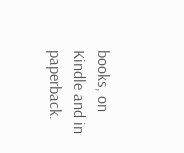books, on Kindle and in paperback.